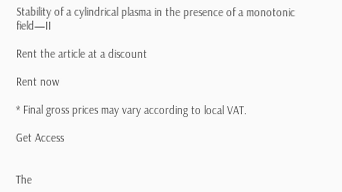Stability of a cylindrical plasma in the presence of a monotonic field—II

Rent the article at a discount

Rent now

* Final gross prices may vary according to local VAT.

Get Access


The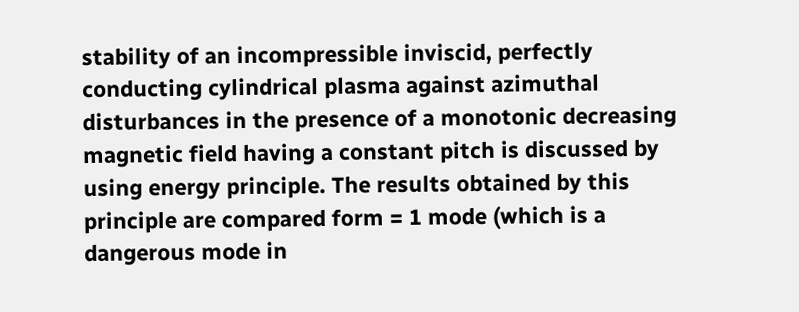stability of an incompressible inviscid, perfectly conducting cylindrical plasma against azimuthal disturbances in the presence of a monotonic decreasing magnetic field having a constant pitch is discussed by using energy principle. The results obtained by this principle are compared form = 1 mode (which is a dangerous mode in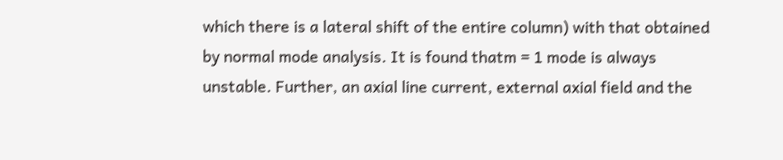which there is a lateral shift of the entire column) with that obtained by normal mode analysis. It is found thatm = 1 mode is always unstable. Further, an axial line current, external axial field and the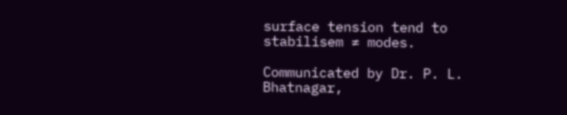surface tension tend to stabilisem ≠ modes.

Communicated by Dr. P. L. Bhatnagar,